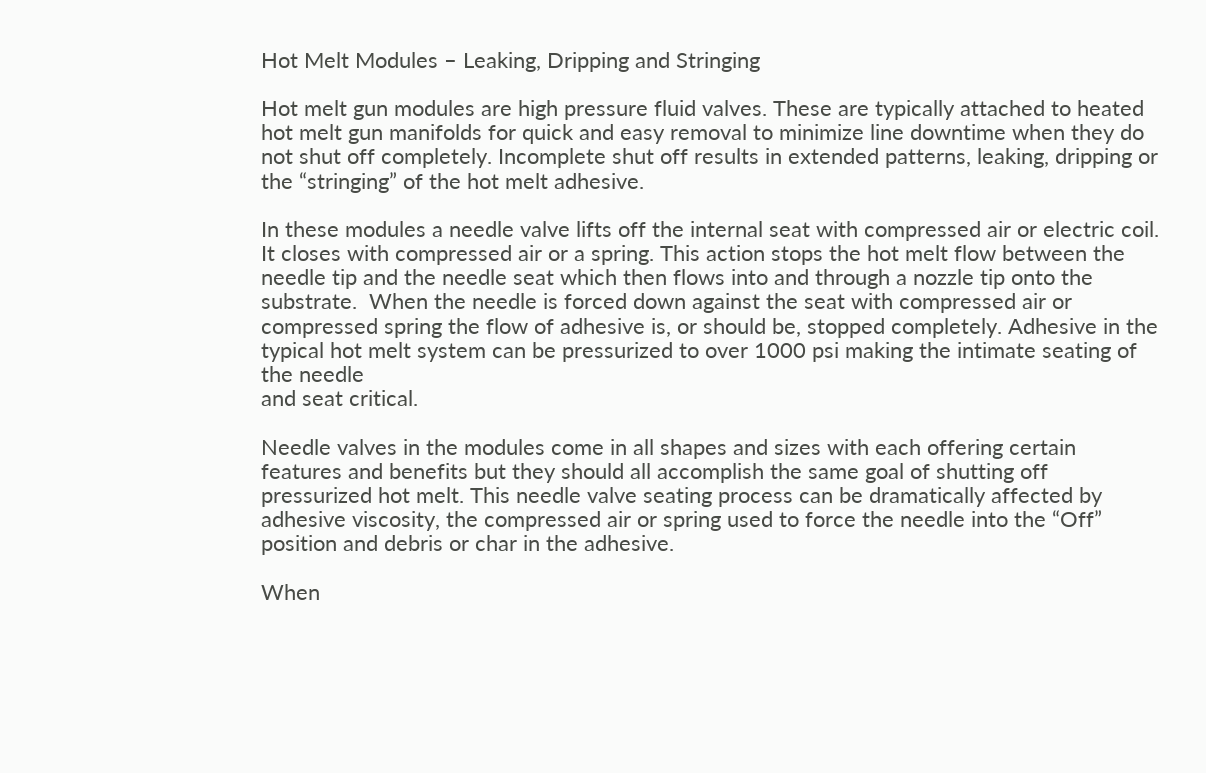Hot Melt Modules – Leaking, Dripping and Stringing

Hot melt gun modules are high pressure fluid valves. These are typically attached to heated hot melt gun manifolds for quick and easy removal to minimize line downtime when they do not shut off completely. Incomplete shut off results in extended patterns, leaking, dripping or the “stringing” of the hot melt adhesive.

In these modules a needle valve lifts off the internal seat with compressed air or electric coil. It closes with compressed air or a spring. This action stops the hot melt flow between the needle tip and the needle seat which then flows into and through a nozzle tip onto the
substrate.  When the needle is forced down against the seat with compressed air or compressed spring the flow of adhesive is, or should be, stopped completely. Adhesive in the typical hot melt system can be pressurized to over 1000 psi making the intimate seating of the needle
and seat critical.

Needle valves in the modules come in all shapes and sizes with each offering certain features and benefits but they should all accomplish the same goal of shutting off pressurized hot melt. This needle valve seating process can be dramatically affected by adhesive viscosity, the compressed air or spring used to force the needle into the “Off” position and debris or char in the adhesive.

When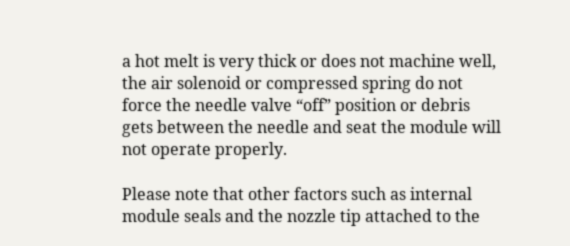a hot melt is very thick or does not machine well, the air solenoid or compressed spring do not force the needle valve “off” position or debris gets between the needle and seat the module will not operate properly.

Please note that other factors such as internal module seals and the nozzle tip attached to the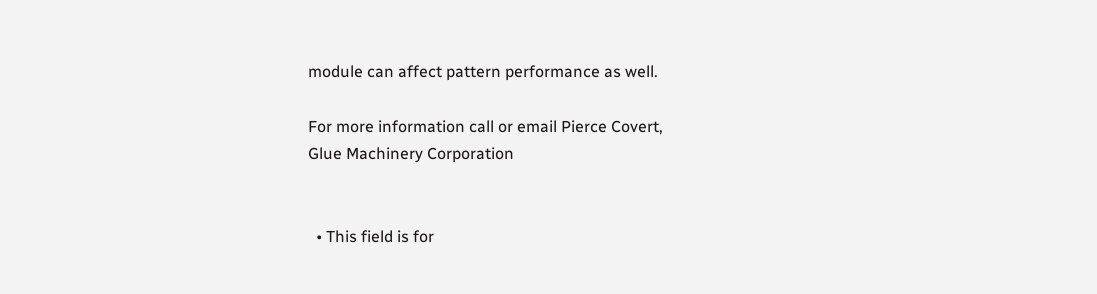module can affect pattern performance as well.

For more information call or email Pierce Covert,
Glue Machinery Corporation


  • This field is for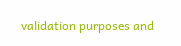validation purposes and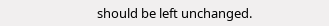should be left unchanged.